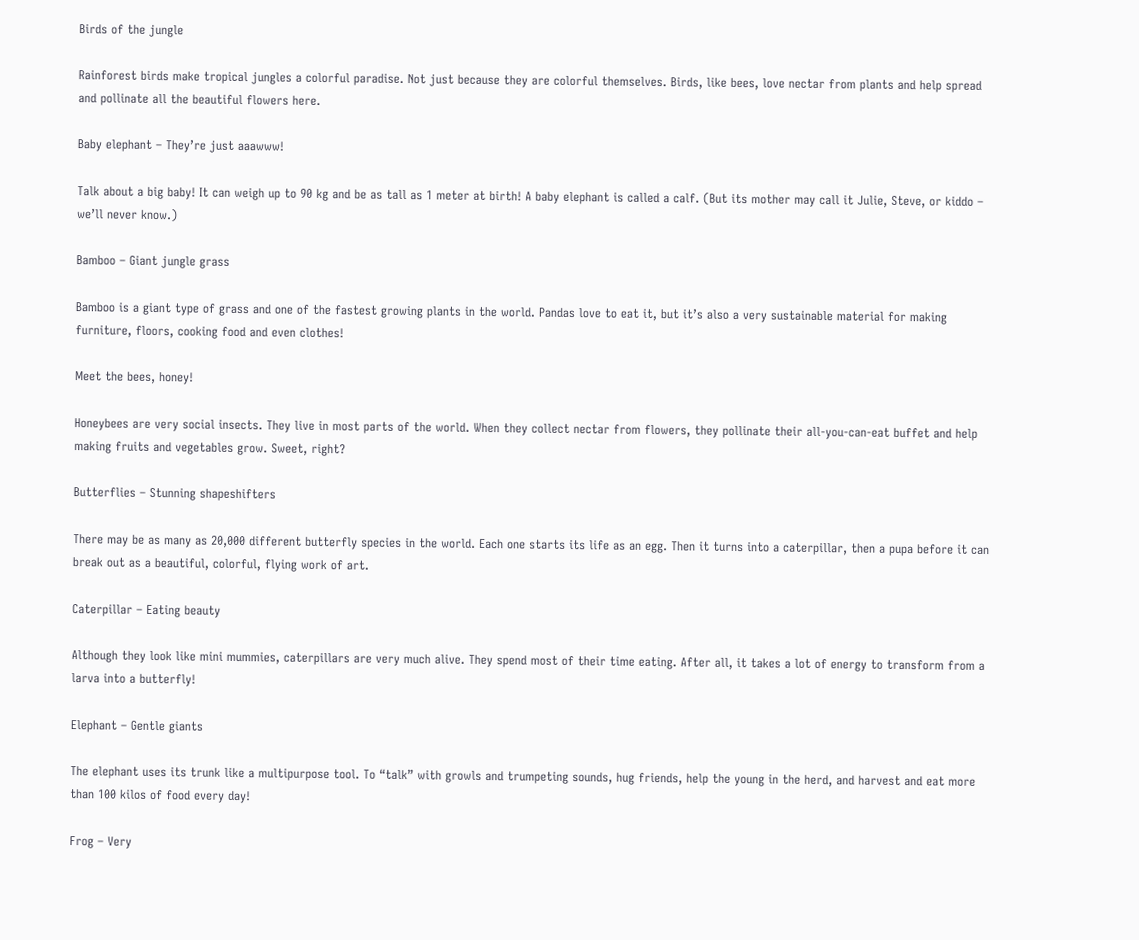Birds of the jungle

Rainforest birds make tropical jungles a colorful paradise. Not just because they are colorful themselves. Birds, like bees, love nectar from plants and help spread and pollinate all the beautiful flowers here.

Baby elephant – They’re just aaawww!

Talk about a big baby! It can weigh up to 90 kg and be as tall as 1 meter at birth! A baby elephant is called a calf. (But its mother may call it Julie, Steve, or kiddo – we’ll never know.)

Bamboo – Giant jungle grass

Bamboo is a giant type of grass and one of the fastest growing plants in the world. Pandas love to eat it, but it’s also a very sustainable material for making furniture, floors, cooking food and even clothes!

Meet the bees, honey!

Honeybees are very social insects. They live in most parts of the world. When they collect nectar from flowers, they pollinate their all-you-can-eat buffet and help making fruits and vegetables grow. Sweet, right?

Butterflies – Stunning shapeshifters

There may be as many as 20,000 different butterfly species in the world. Each one starts its life as an egg. Then it turns into a caterpillar, then a pupa before it can break out as a beautiful, colorful, flying work of art.

Caterpillar – Eating beauty

Although they look like mini mummies, caterpillars are very much alive. They spend most of their time eating. After all, it takes a lot of energy to transform from a larva into a butterfly!

Elephant – Gentle giants

The elephant uses its trunk like a multipurpose tool. To “talk” with growls and trumpeting sounds, hug friends, help the young in the herd, and harvest and eat more than 100 kilos of food every day!

Frog – Very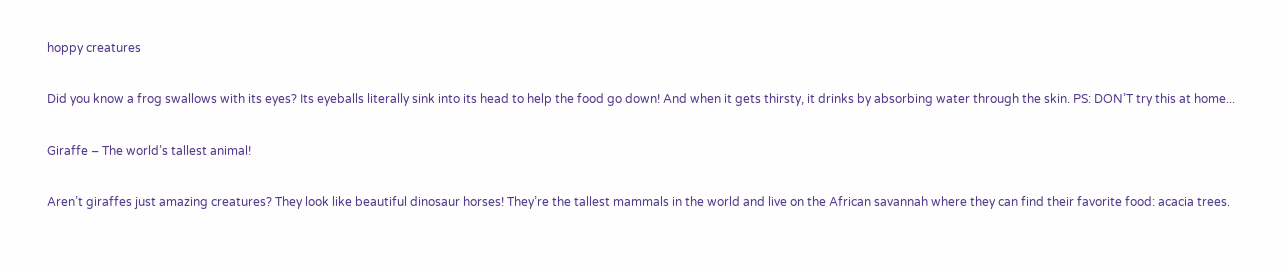hoppy creatures

Did you know a frog swallows with its eyes? Its eyeballs literally sink into its head to help the food go down! And when it gets thirsty, it drinks by absorbing water through the skin. PS: DON’T try this at home...

Giraffe – The world’s tallest animal!

Aren’t giraffes just amazing creatures? They look like beautiful dinosaur horses! They’re the tallest mammals in the world and live on the African savannah where they can find their favorite food: acacia trees.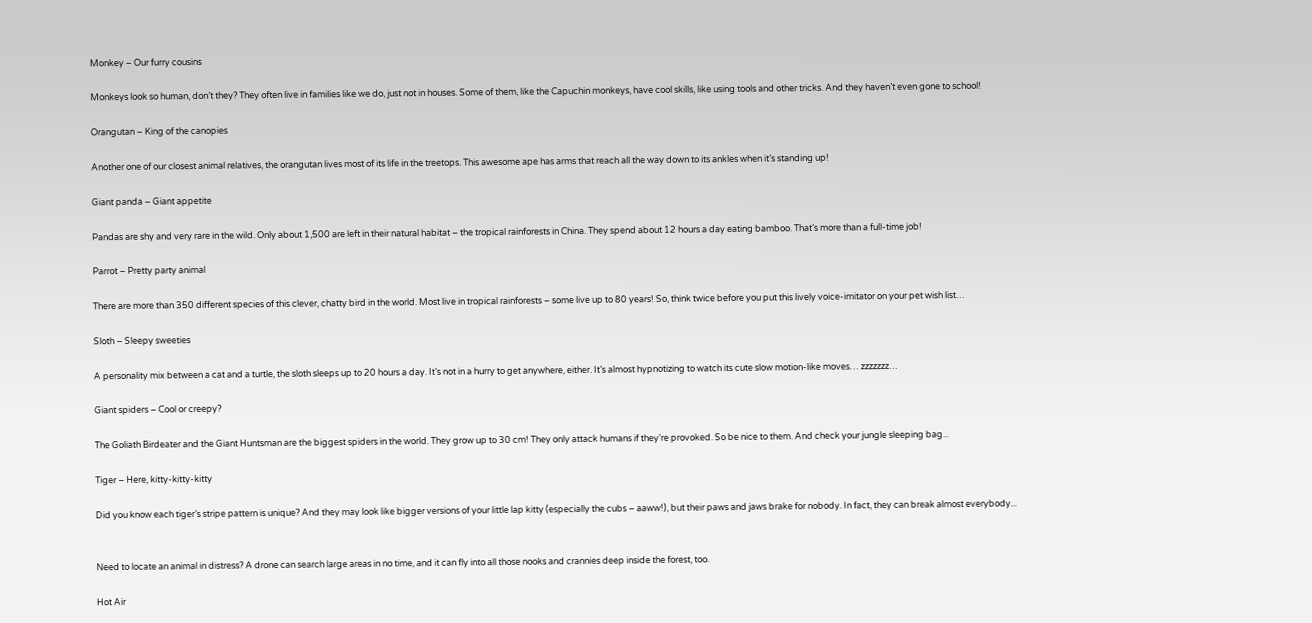Monkey – Our furry cousins

Monkeys look so human, don’t they? They often live in families like we do, just not in houses. Some of them, like the Capuchin monkeys, have cool skills, like using tools and other tricks. And they haven’t even gone to school!

Orangutan – King of the canopies

Another one of our closest animal relatives, the orangutan lives most of its life in the treetops. This awesome ape has arms that reach all the way down to its ankles when it’s standing up!

Giant panda – Giant appetite

Pandas are shy and very rare in the wild. Only about 1,500 are left in their natural habitat – the tropical rainforests in China. They spend about 12 hours a day eating bamboo. That’s more than a full-time job!

Parrot – Pretty party animal

There are more than 350 different species of this clever, chatty bird in the world. Most live in tropical rainforests – some live up to 80 years! So, think twice before you put this lively voice-imitator on your pet wish list…

Sloth – Sleepy sweeties

A personality mix between a cat and a turtle, the sloth sleeps up to 20 hours a day. It’s not in a hurry to get anywhere, either. It’s almost hypnotizing to watch its cute slow motion-like moves… zzzzzzz…

Giant spiders – Cool or creepy?

The Goliath Birdeater and the Giant Huntsman are the biggest spiders in the world. They grow up to 30 cm! They only attack humans if they’re provoked. So be nice to them. And check your jungle sleeping bag...

Tiger – Here, kitty-kitty-kitty

Did you know each tiger’s stripe pattern is unique? And they may look like bigger versions of your little lap kitty (especially the cubs – aaww!), but their paws and jaws brake for nobody. In fact, they can break almost everybody...


Need to locate an animal in distress? A drone can search large areas in no time, and it can fly into all those nooks and crannies deep inside the forest, too.

Hot Air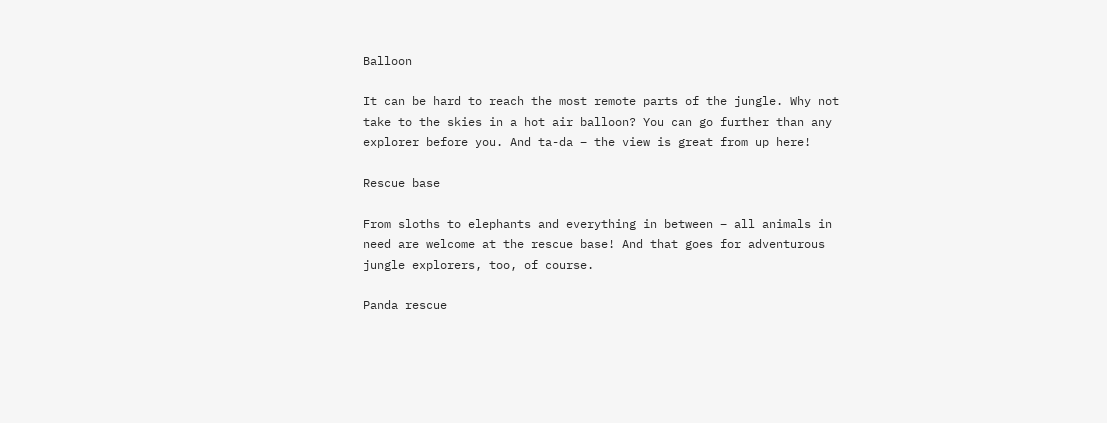Balloon

It can be hard to reach the most remote parts of the jungle. Why not take to the skies in a hot air balloon? You can go further than any explorer before you. And ta-da – the view is great from up here!

Rescue base

From sloths to elephants and everything in between – all animals in need are welcome at the rescue base! And that goes for adventurous jungle explorers, too, of course.

Panda rescue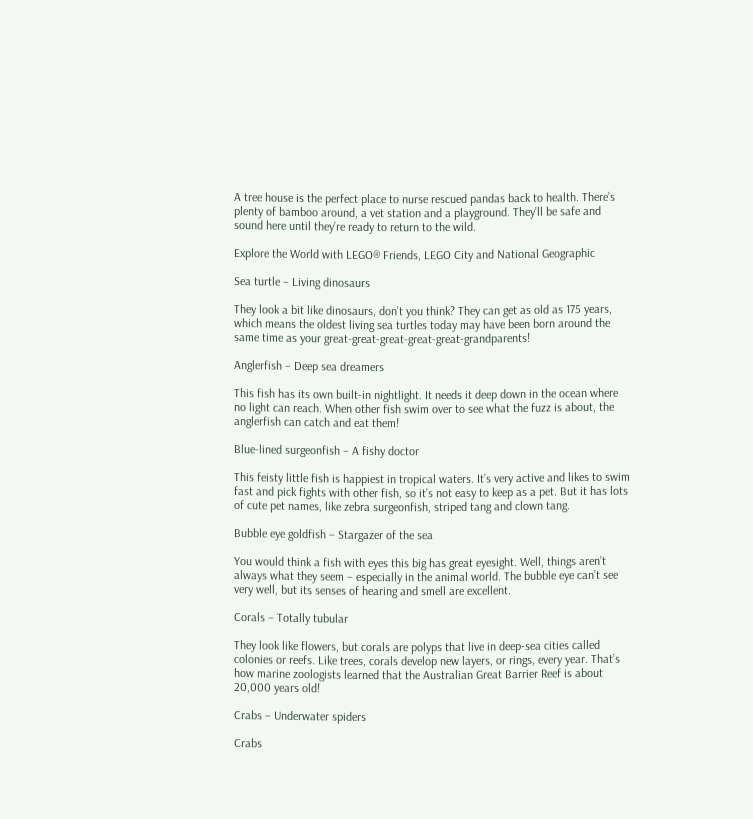A tree house is the perfect place to nurse rescued pandas back to health. There’s plenty of bamboo around, a vet station and a playground. They’ll be safe and sound here until they’re ready to return to the wild.

Explore the World with LEGO® Friends, LEGO City and National Geographic

Sea turtle – Living dinosaurs

They look a bit like dinosaurs, don’t you think? They can get as old as 175 years, which means the oldest living sea turtles today may have been born around the same time as your great-great-great-great-great-grandparents!

Anglerfish – Deep sea dreamers

This fish has its own built-in nightlight. It needs it deep down in the ocean where no light can reach. When other fish swim over to see what the fuzz is about, the anglerfish can catch and eat them!

Blue-lined surgeonfish – A fishy doctor

This feisty little fish is happiest in tropical waters. It’s very active and likes to swim fast and pick fights with other fish, so it’s not easy to keep as a pet. But it has lots of cute pet names, like zebra surgeonfish, striped tang and clown tang.

Bubble eye goldfish – Stargazer of the sea

You would think a fish with eyes this big has great eyesight. Well, things aren’t always what they seem – especially in the animal world. The bubble eye can’t see very well, but its senses of hearing and smell are excellent.

Corals – Totally tubular

They look like flowers, but corals are polyps that live in deep-sea cities called colonies or reefs. Like trees, corals develop new layers, or rings, every year. That’s how marine zoologists learned that the Australian Great Barrier Reef is about 20,000 years old!

Crabs – Underwater spiders

Crabs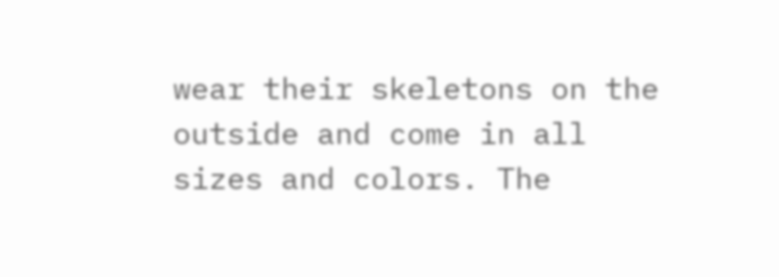wear their skeletons on the outside and come in all sizes and colors. The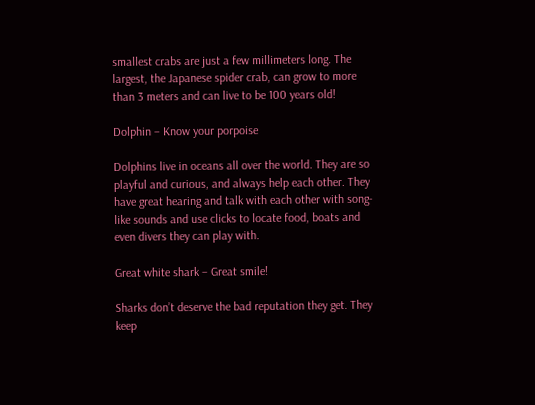smallest crabs are just a few millimeters long. The largest, the Japanese spider crab, can grow to more than 3 meters and can live to be 100 years old!

Dolphin – Know your porpoise

Dolphins live in oceans all over the world. They are so playful and curious, and always help each other. They have great hearing and talk with each other with song-like sounds and use clicks to locate food, boats and even divers they can play with.

Great white shark – Great smile!

Sharks don’t deserve the bad reputation they get. They keep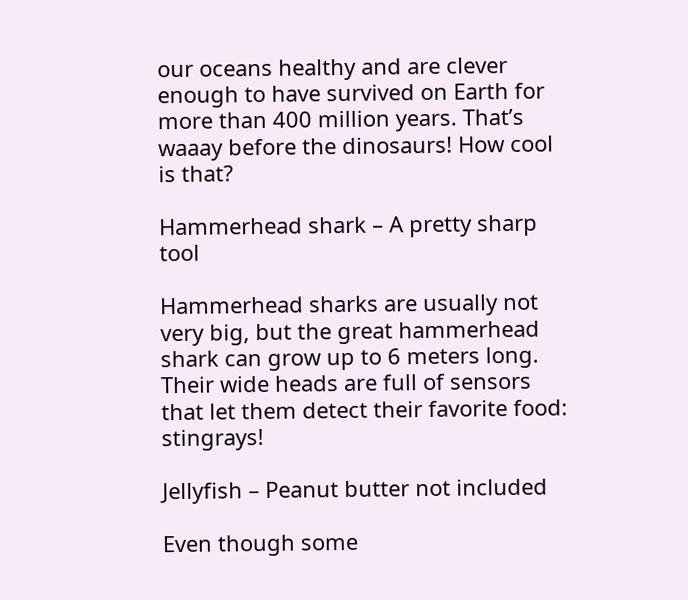our oceans healthy and are clever enough to have survived on Earth for more than 400 million years. That’s waaay before the dinosaurs! How cool is that?

Hammerhead shark – A pretty sharp tool

Hammerhead sharks are usually not very big, but the great hammerhead shark can grow up to 6 meters long. Their wide heads are full of sensors that let them detect their favorite food: stingrays!

Jellyfish – Peanut butter not included

Even though some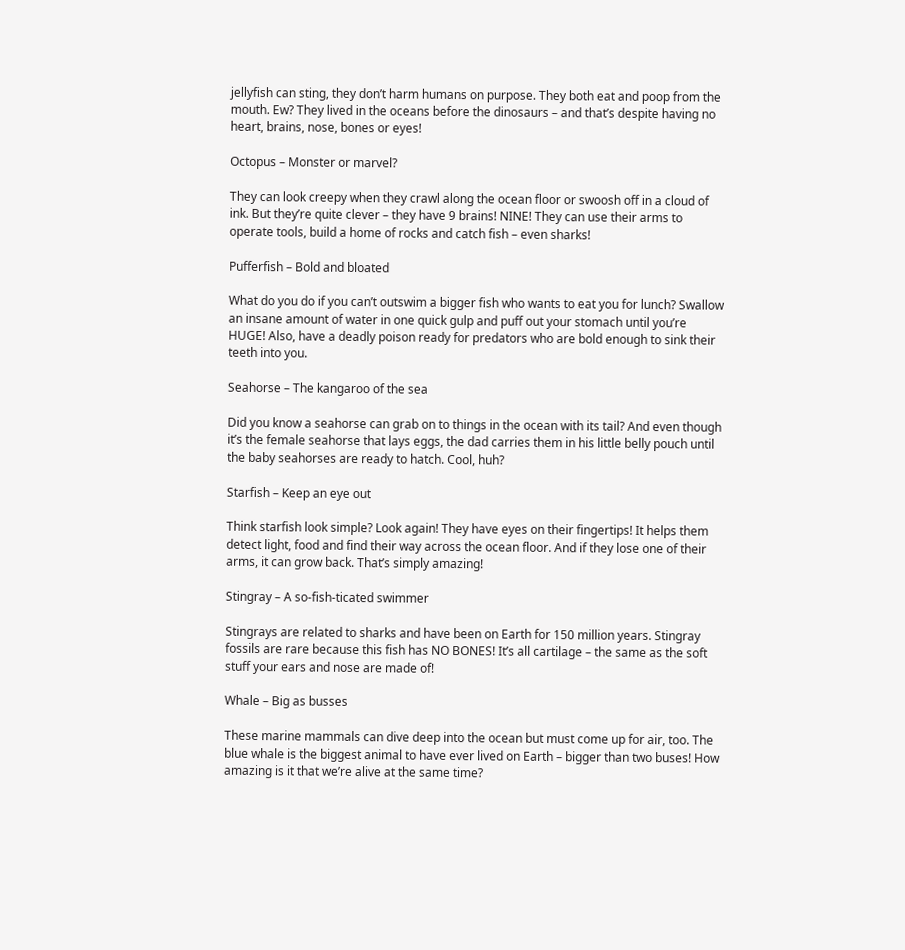jellyfish can sting, they don’t harm humans on purpose. They both eat and poop from the mouth. Ew? They lived in the oceans before the dinosaurs – and that’s despite having no heart, brains, nose, bones or eyes!

Octopus – Monster or marvel?

They can look creepy when they crawl along the ocean floor or swoosh off in a cloud of ink. But they’re quite clever – they have 9 brains! NINE! They can use their arms to operate tools, build a home of rocks and catch fish – even sharks!

Pufferfish – Bold and bloated

What do you do if you can’t outswim a bigger fish who wants to eat you for lunch? Swallow an insane amount of water in one quick gulp and puff out your stomach until you’re HUGE! Also, have a deadly poison ready for predators who are bold enough to sink their teeth into you.

Seahorse – The kangaroo of the sea

Did you know a seahorse can grab on to things in the ocean with its tail? And even though it’s the female seahorse that lays eggs, the dad carries them in his little belly pouch until the baby seahorses are ready to hatch. Cool, huh?

Starfish – Keep an eye out

Think starfish look simple? Look again! They have eyes on their fingertips! It helps them detect light, food and find their way across the ocean floor. And if they lose one of their arms, it can grow back. That’s simply amazing!

Stingray – A so-fish-ticated swimmer

Stingrays are related to sharks and have been on Earth for 150 million years. Stingray fossils are rare because this fish has NO BONES! It’s all cartilage – the same as the soft stuff your ears and nose are made of!

Whale – Big as busses

These marine mammals can dive deep into the ocean but must come up for air, too. The blue whale is the biggest animal to have ever lived on Earth – bigger than two buses! How amazing is it that we’re alive at the same time?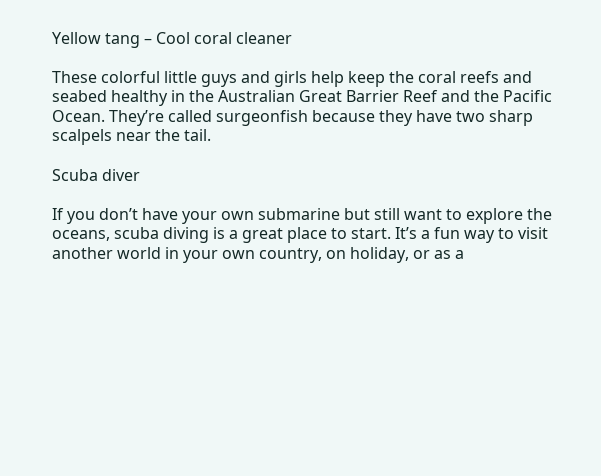Yellow tang – Cool coral cleaner

These colorful little guys and girls help keep the coral reefs and seabed healthy in the Australian Great Barrier Reef and the Pacific Ocean. They’re called surgeonfish because they have two sharp scalpels near the tail.

Scuba diver

If you don’t have your own submarine but still want to explore the oceans, scuba diving is a great place to start. It’s a fun way to visit another world in your own country, on holiday, or as a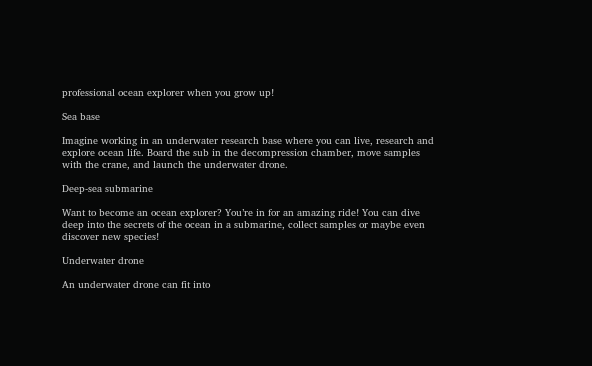professional ocean explorer when you grow up!

Sea base

Imagine working in an underwater research base where you can live, research and explore ocean life. Board the sub in the decompression chamber, move samples with the crane, and launch the underwater drone.

Deep-sea submarine

Want to become an ocean explorer? You’re in for an amazing ride! You can dive deep into the secrets of the ocean in a submarine, collect samples or maybe even discover new species!

Underwater drone

An underwater drone can fit into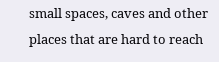small spaces, caves and other places that are hard to reach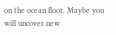on the ocean floor. Maybe you will uncover new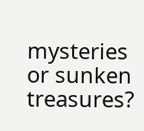mysteries or sunken treasures?